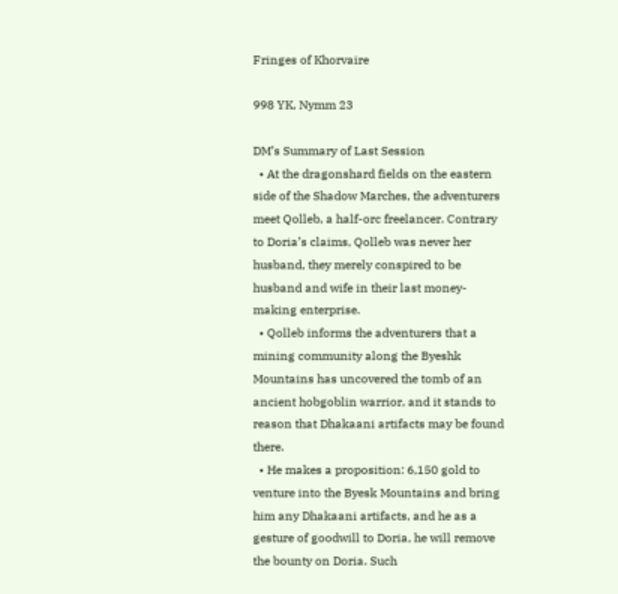Fringes of Khorvaire

998 YK, Nymm 23

DM’s Summary of Last Session
  • At the dragonshard fields on the eastern side of the Shadow Marches, the adventurers meet Qolleb, a half-orc freelancer. Contrary to Doria’s claims, Qolleb was never her husband, they merely conspired to be husband and wife in their last money-making enterprise.
  • Qolleb informs the adventurers that a mining community along the Byeshk Mountains has uncovered the tomb of an ancient hobgoblin warrior, and it stands to reason that Dhakaani artifacts may be found there.
  • He makes a proposition: 6,150 gold to venture into the Byesk Mountains and bring him any Dhakaani artifacts, and he as a gesture of goodwill to Doria, he will remove the bounty on Doria. Such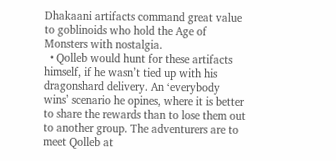Dhakaani artifacts command great value to goblinoids who hold the Age of Monsters with nostalgia.
  • Qolleb would hunt for these artifacts himself, if he wasn’t tied up with his dragonshard delivery. An ‘everybody wins’ scenario he opines, where it is better to share the rewards than to lose them out to another group. The adventurers are to meet Qolleb at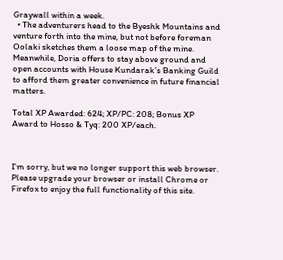Graywall within a week.
  • The adventurers head to the Byeshk Mountains and venture forth into the mine, but not before foreman Oolaki sketches them a loose map of the mine. Meanwhile, Doria offers to stay above ground and open accounts with House Kundarak’s Banking Guild to afford them greater convenience in future financial matters.

Total XP Awarded: 624; XP/PC: 208; Bonus XP Award to Hosso & Tyq: 200 XP/each.



I'm sorry, but we no longer support this web browser. Please upgrade your browser or install Chrome or Firefox to enjoy the full functionality of this site.